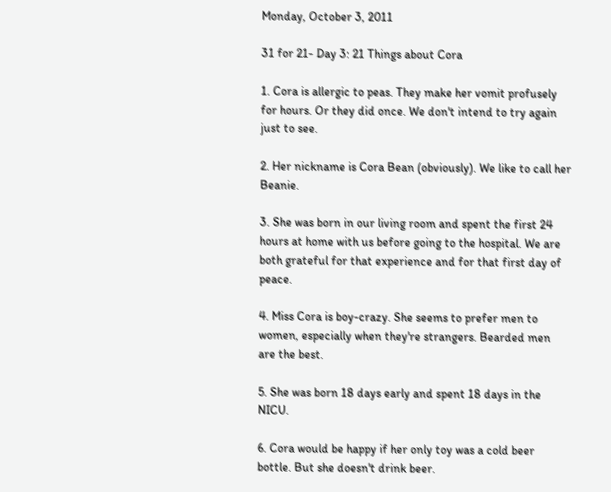Monday, October 3, 2011

31 for 21- Day 3: 21 Things about Cora

1. Cora is allergic to peas. They make her vomit profusely for hours. Or they did once. We don't intend to try again just to see.

2. Her nickname is Cora Bean (obviously). We like to call her Beanie.

3. She was born in our living room and spent the first 24 hours at home with us before going to the hospital. We are both grateful for that experience and for that first day of peace.

4. Miss Cora is boy-crazy. She seems to prefer men to women, especially when they're strangers. Bearded men are the best.

5. She was born 18 days early and spent 18 days in the NICU.

6. Cora would be happy if her only toy was a cold beer bottle. But she doesn't drink beer.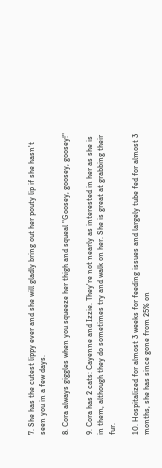7. She has the cutest lippy ever and she will gladly bring out her pouty lip if she hasn't seen you in a few days.

8. Cora always giggles when you squeeze her thigh and squeal "Goosey, goosey, goosey!"

9. Cora has 2 cats: Cayenne and Izzie. They're not nearly as interested in her as she is in them, although they do sometimes try and walk on her. She is great at grabbing their fur.

10. Hospitalized for almost 3 weeks for feeding issues and largely tube fed for almost 3 months, she has since gone from 25% on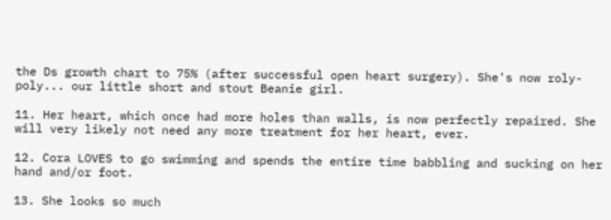the Ds growth chart to 75% (after successful open heart surgery). She's now roly-poly... our little short and stout Beanie girl.

11. Her heart, which once had more holes than walls, is now perfectly repaired. She will very likely not need any more treatment for her heart, ever.

12. Cora LOVES to go swimming and spends the entire time babbling and sucking on her hand and/or foot.

13. She looks so much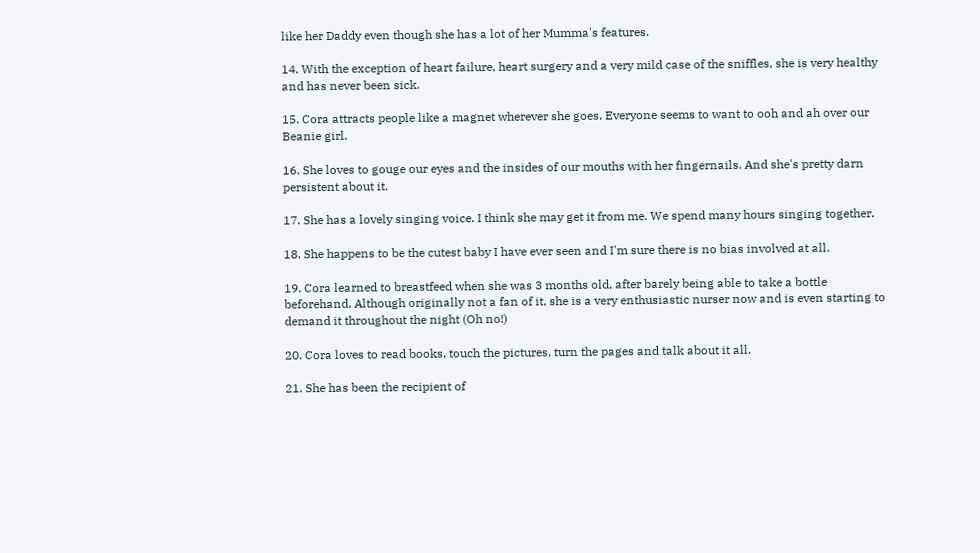like her Daddy even though she has a lot of her Mumma's features.

14. With the exception of heart failure, heart surgery and a very mild case of the sniffles, she is very healthy and has never been sick.

15. Cora attracts people like a magnet wherever she goes. Everyone seems to want to ooh and ah over our Beanie girl.

16. She loves to gouge our eyes and the insides of our mouths with her fingernails. And she's pretty darn persistent about it.

17. She has a lovely singing voice. I think she may get it from me. We spend many hours singing together.

18. She happens to be the cutest baby I have ever seen and I'm sure there is no bias involved at all.

19. Cora learned to breastfeed when she was 3 months old, after barely being able to take a bottle beforehand. Although originally not a fan of it, she is a very enthusiastic nurser now and is even starting to demand it throughout the night (Oh no!)

20. Cora loves to read books, touch the pictures, turn the pages and talk about it all.

21. She has been the recipient of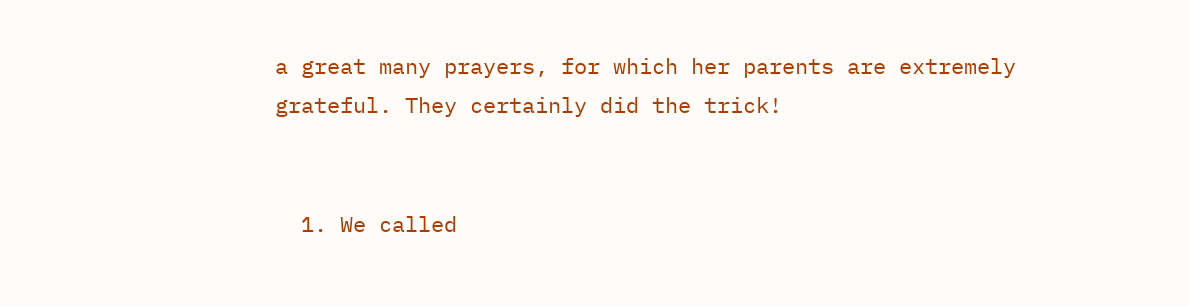a great many prayers, for which her parents are extremely grateful. They certainly did the trick!


  1. We called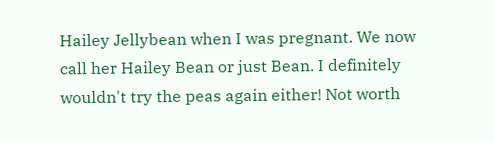Hailey Jellybean when I was pregnant. We now call her Hailey Bean or just Bean. I definitely wouldn't try the peas again either! Not worth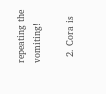repeating the vomiting!

  2. Cora is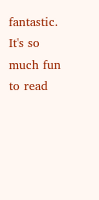fantastic. It's so much fun to read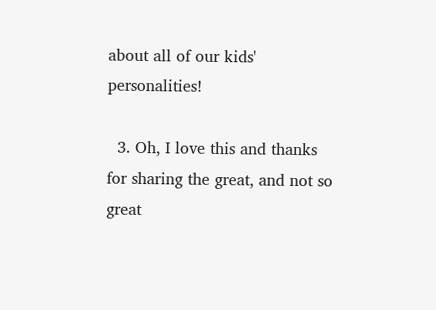about all of our kids' personalities!

  3. Oh, I love this and thanks for sharing the great, and not so great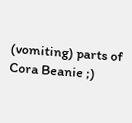(vomiting) parts of Cora Beanie ;)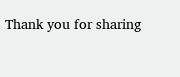Thank you for sharing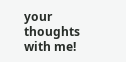your thoughts with me!